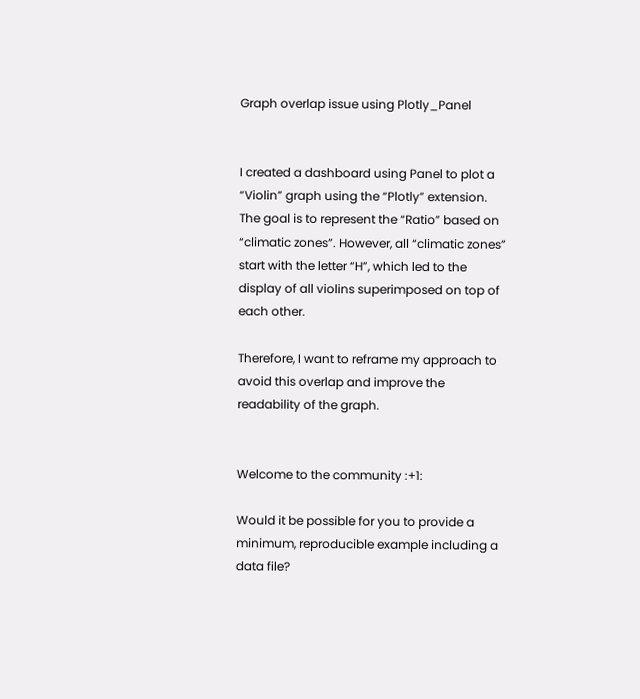Graph overlap issue using Plotly_Panel


I created a dashboard using Panel to plot a “Violin” graph using the “Plotly” extension. The goal is to represent the “Ratio” based on “climatic zones”. However, all “climatic zones” start with the letter “H”, which led to the display of all violins superimposed on top of each other.

Therefore, I want to reframe my approach to avoid this overlap and improve the readability of the graph.


Welcome to the community :+1:

Would it be possible for you to provide a minimum, reproducible example including a data file?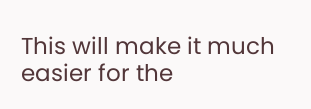This will make it much easier for the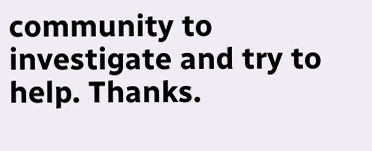community to investigate and try to help. Thanks.